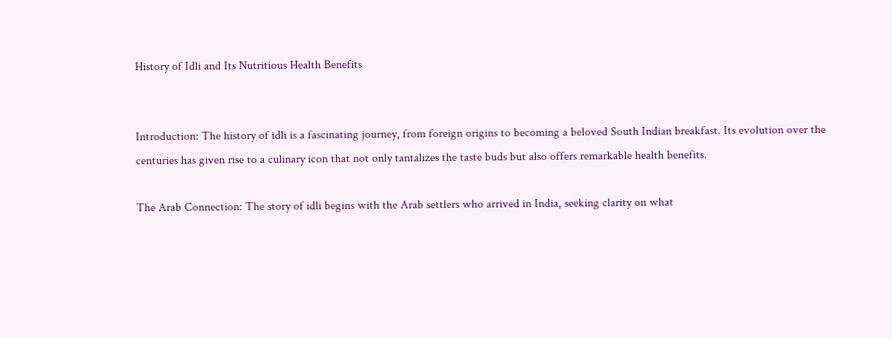History of Idli and Its Nutritious Health Benefits


Introduction: The history of idli is a fascinating journey, from foreign origins to becoming a beloved South Indian breakfast. Its evolution over the centuries has given rise to a culinary icon that not only tantalizes the taste buds but also offers remarkable health benefits.

The Arab Connection: The story of idli begins with the Arab settlers who arrived in India, seeking clarity on what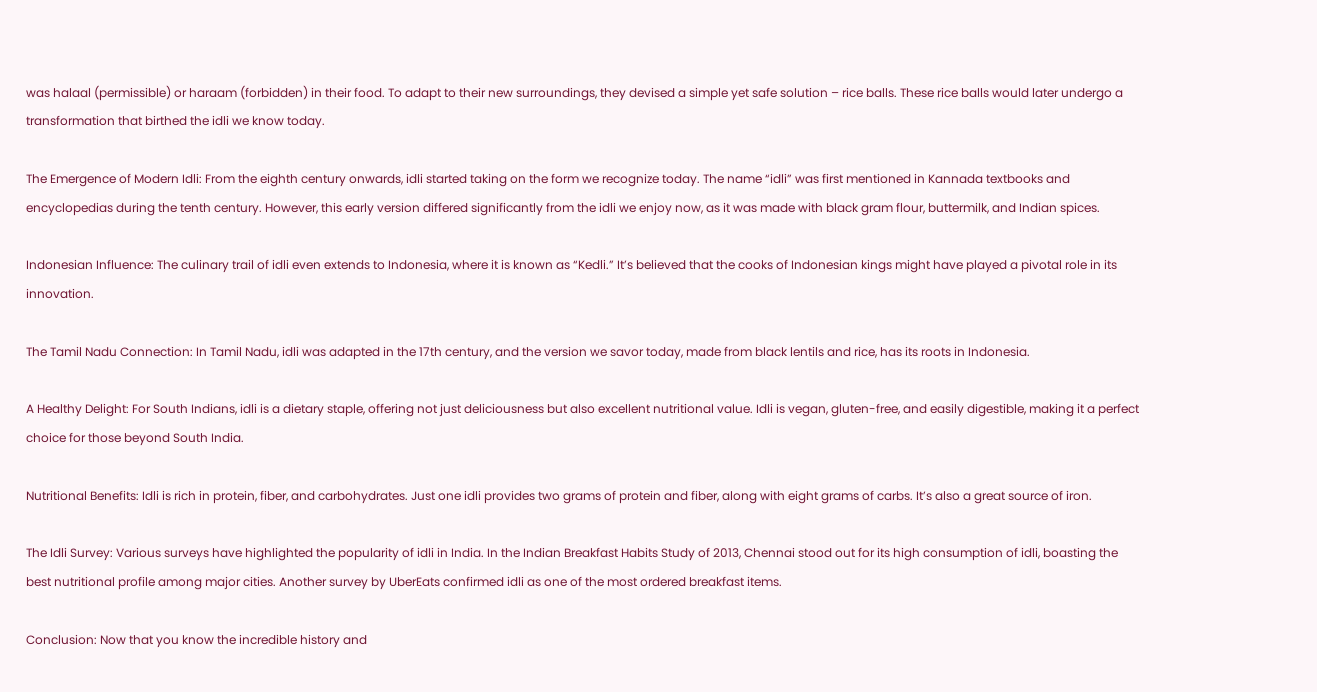was halaal (permissible) or haraam (forbidden) in their food. To adapt to their new surroundings, they devised a simple yet safe solution – rice balls. These rice balls would later undergo a transformation that birthed the idli we know today.

The Emergence of Modern Idli: From the eighth century onwards, idli started taking on the form we recognize today. The name “idli” was first mentioned in Kannada textbooks and encyclopedias during the tenth century. However, this early version differed significantly from the idli we enjoy now, as it was made with black gram flour, buttermilk, and Indian spices.

Indonesian Influence: The culinary trail of idli even extends to Indonesia, where it is known as “Kedli.” It’s believed that the cooks of Indonesian kings might have played a pivotal role in its innovation.

The Tamil Nadu Connection: In Tamil Nadu, idli was adapted in the 17th century, and the version we savor today, made from black lentils and rice, has its roots in Indonesia.

A Healthy Delight: For South Indians, idli is a dietary staple, offering not just deliciousness but also excellent nutritional value. Idli is vegan, gluten-free, and easily digestible, making it a perfect choice for those beyond South India.

Nutritional Benefits: Idli is rich in protein, fiber, and carbohydrates. Just one idli provides two grams of protein and fiber, along with eight grams of carbs. It’s also a great source of iron.

The Idli Survey: Various surveys have highlighted the popularity of idli in India. In the Indian Breakfast Habits Study of 2013, Chennai stood out for its high consumption of idli, boasting the best nutritional profile among major cities. Another survey by UberEats confirmed idli as one of the most ordered breakfast items.

Conclusion: Now that you know the incredible history and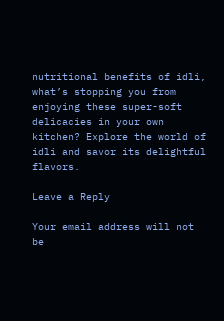nutritional benefits of idli, what’s stopping you from enjoying these super-soft delicacies in your own kitchen? Explore the world of idli and savor its delightful flavors.

Leave a Reply

Your email address will not be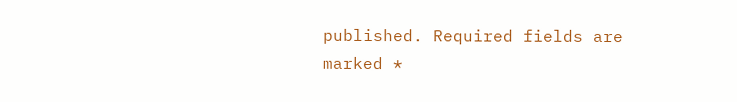published. Required fields are marked *